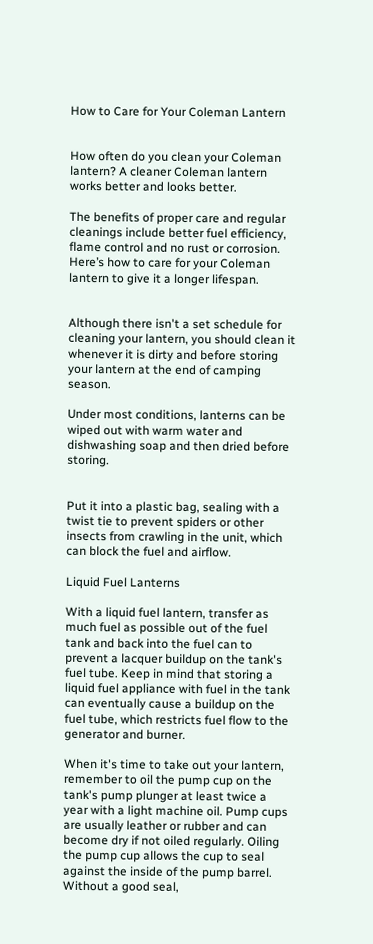How to Care for Your Coleman Lantern


How often do you clean your Coleman lantern? A cleaner Coleman lantern works better and looks better.

The benefits of proper care and regular cleanings include better fuel efficiency, flame control and no rust or corrosion. Here’s how to care for your Coleman lantern to give it a longer lifespan.


Although there isn't a set schedule for cleaning your lantern, you should clean it whenever it is dirty and before storing your lantern at the end of camping season.

Under most conditions, lanterns can be wiped out with warm water and dishwashing soap and then dried before storing.


Put it into a plastic bag, sealing with a twist tie to prevent spiders or other insects from crawling in the unit, which can block the fuel and airflow.

Liquid Fuel Lanterns

With a liquid fuel lantern, transfer as much fuel as possible out of the fuel tank and back into the fuel can to prevent a lacquer buildup on the tank's fuel tube. Keep in mind that storing a liquid fuel appliance with fuel in the tank can eventually cause a buildup on the fuel tube, which restricts fuel flow to the generator and burner.

When it's time to take out your lantern, remember to oil the pump cup on the tank's pump plunger at least twice a year with a light machine oil. Pump cups are usually leather or rubber and can become dry if not oiled regularly. Oiling the pump cup allows the cup to seal against the inside of the pump barrel. Without a good seal,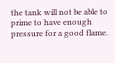the tank will not be able to prime to have enough pressure for a good flame.